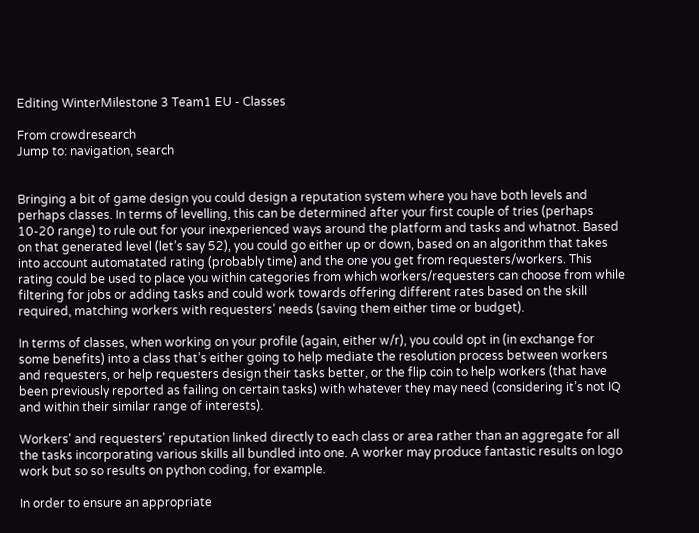Editing WinterMilestone 3 Team1 EU - Classes

From crowdresearch
Jump to: navigation, search


Bringing a bit of game design you could design a reputation system where you have both levels and perhaps classes. In terms of levelling, this can be determined after your first couple of tries (perhaps 10-20 range) to rule out for your inexperienced ways around the platform and tasks and whatnot. Based on that generated level (let’s say 52), you could go either up or down, based on an algorithm that takes into account automatated rating (probably time) and the one you get from requesters/workers. This rating could be used to place you within categories from which workers/requesters can choose from while filtering for jobs or adding tasks and could work towards offering different rates based on the skill required, matching workers with requesters’ needs (saving them either time or budget).

In terms of classes, when working on your profile (again, either w/r), you could opt in (in exchange for some benefits) into a class that’s either going to help mediate the resolution process between workers and requesters, or help requesters design their tasks better, or the flip coin to help workers (that have been previously reported as failing on certain tasks) with whatever they may need (considering it’s not IQ and within their similar range of interests).

Workers' and requesters' reputation linked directly to each class or area rather than an aggregate for all the tasks incorporating various skills all bundled into one. A worker may produce fantastic results on logo work but so so results on python coding, for example.

In order to ensure an appropriate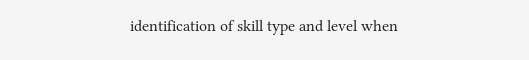identification of skill type and level when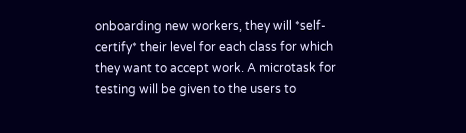onboarding new workers, they will *self-certify* their level for each class for which they want to accept work. A microtask for testing will be given to the users to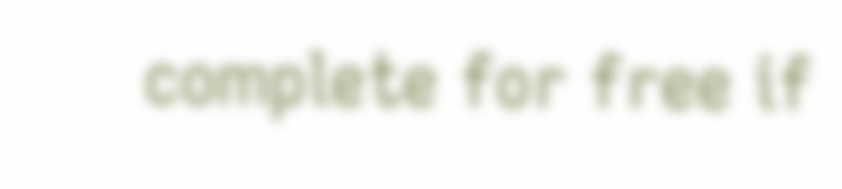complete for free if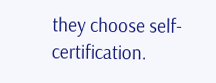they choose self-certification.